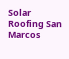Solar Roofing San Marcos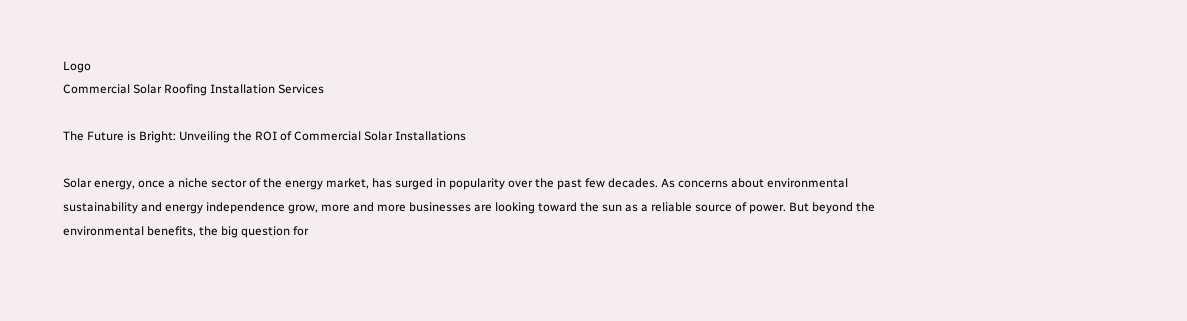Logo
Commercial Solar Roofing Installation Services

The Future is Bright: Unveiling the ROI of Commercial Solar Installations

Solar energy, once a niche sector of the energy market, has surged in popularity over the past few decades. As concerns about environmental sustainability and energy independence grow, more and more businesses are looking toward the sun as a reliable source of power. But beyond the environmental benefits, the big question for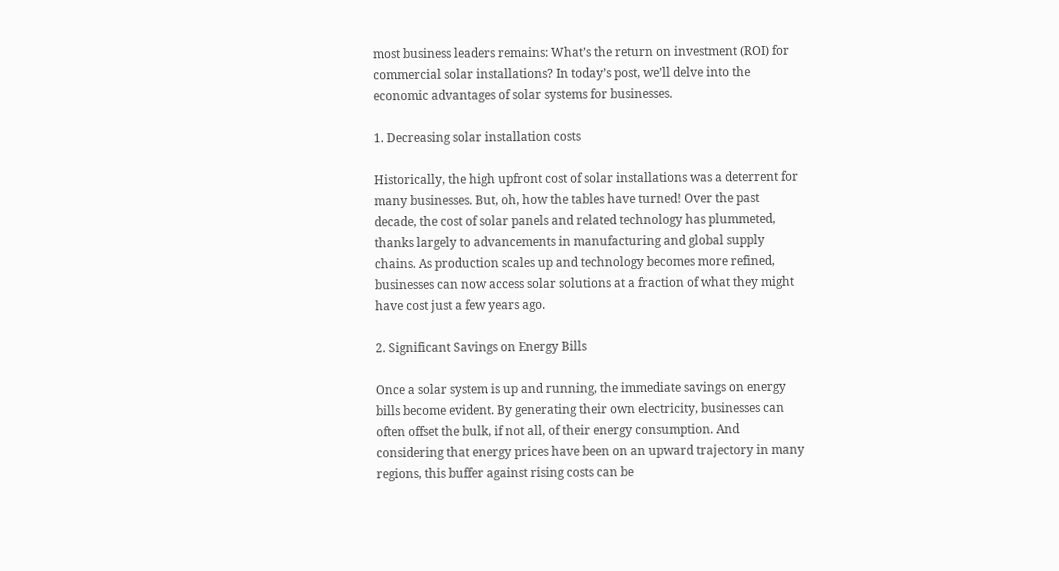most business leaders remains: What’s the return on investment (ROI) for commercial solar installations? In today’s post, we’ll delve into the economic advantages of solar systems for businesses.

1. Decreasing solar installation costs

Historically, the high upfront cost of solar installations was a deterrent for many businesses. But, oh, how the tables have turned! Over the past decade, the cost of solar panels and related technology has plummeted, thanks largely to advancements in manufacturing and global supply chains. As production scales up and technology becomes more refined, businesses can now access solar solutions at a fraction of what they might have cost just a few years ago.

2. Significant Savings on Energy Bills

Once a solar system is up and running, the immediate savings on energy bills become evident. By generating their own electricity, businesses can often offset the bulk, if not all, of their energy consumption. And considering that energy prices have been on an upward trajectory in many regions, this buffer against rising costs can be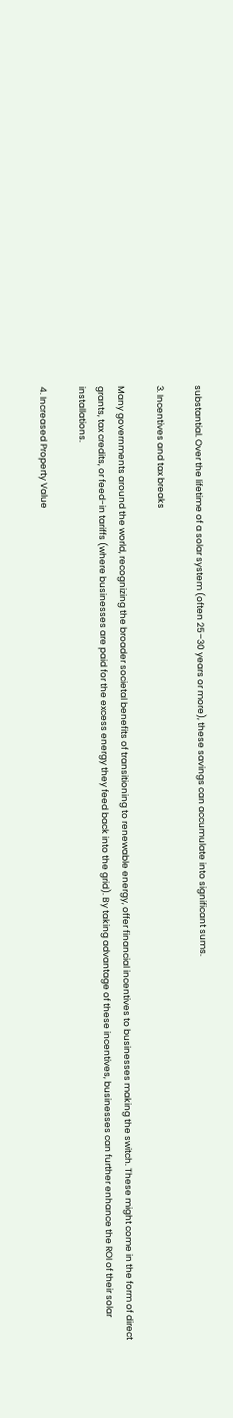substantial. Over the lifetime of a solar system (often 25–30 years or more), these savings can accumulate into significant sums.

3. Incentives and tax breaks

Many governments around the world, recognizing the broader societal benefits of transitioning to renewable energy, offer financial incentives to businesses making the switch. These might come in the form of direct grants, tax credits, or feed-in tariffs (where businesses are paid for the excess energy they feed back into the grid). By taking advantage of these incentives, businesses can further enhance the ROI of their solar installations.

4. Increased Property Value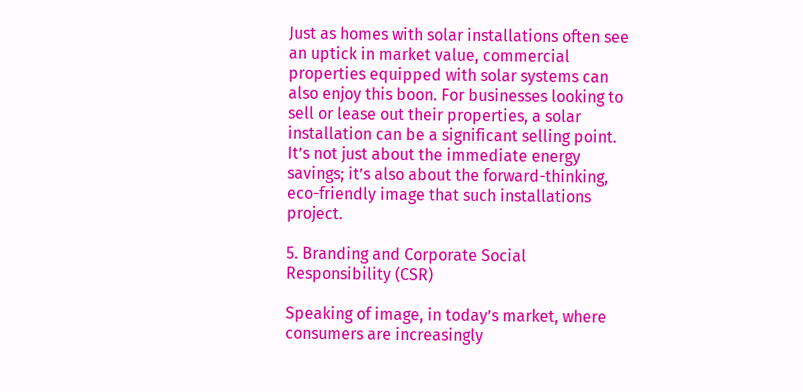Just as homes with solar installations often see an uptick in market value, commercial properties equipped with solar systems can also enjoy this boon. For businesses looking to sell or lease out their properties, a solar installation can be a significant selling point. It’s not just about the immediate energy savings; it’s also about the forward-thinking, eco-friendly image that such installations project.

5. Branding and Corporate Social Responsibility (CSR)

Speaking of image, in today’s market, where consumers are increasingly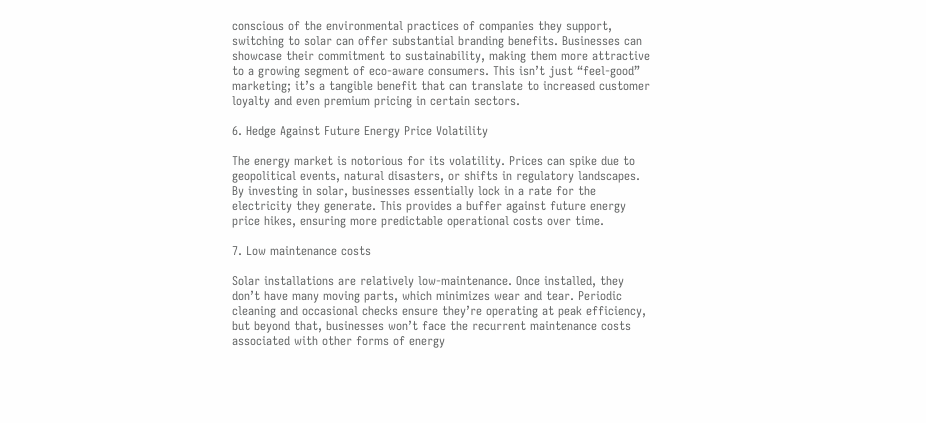conscious of the environmental practices of companies they support, switching to solar can offer substantial branding benefits. Businesses can showcase their commitment to sustainability, making them more attractive to a growing segment of eco-aware consumers. This isn’t just “feel-good” marketing; it’s a tangible benefit that can translate to increased customer loyalty and even premium pricing in certain sectors.

6. Hedge Against Future Energy Price Volatility

The energy market is notorious for its volatility. Prices can spike due to geopolitical events, natural disasters, or shifts in regulatory landscapes. By investing in solar, businesses essentially lock in a rate for the electricity they generate. This provides a buffer against future energy price hikes, ensuring more predictable operational costs over time.

7. Low maintenance costs

Solar installations are relatively low-maintenance. Once installed, they don’t have many moving parts, which minimizes wear and tear. Periodic cleaning and occasional checks ensure they’re operating at peak efficiency, but beyond that, businesses won’t face the recurrent maintenance costs associated with other forms of energy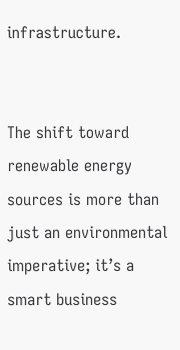infrastructure.


The shift toward renewable energy sources is more than just an environmental imperative; it’s a smart business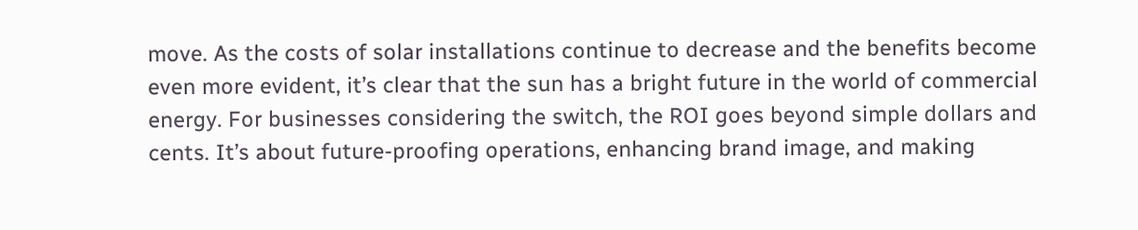move. As the costs of solar installations continue to decrease and the benefits become even more evident, it’s clear that the sun has a bright future in the world of commercial energy. For businesses considering the switch, the ROI goes beyond simple dollars and cents. It’s about future-proofing operations, enhancing brand image, and making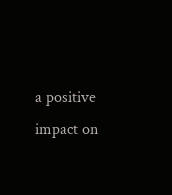a positive impact on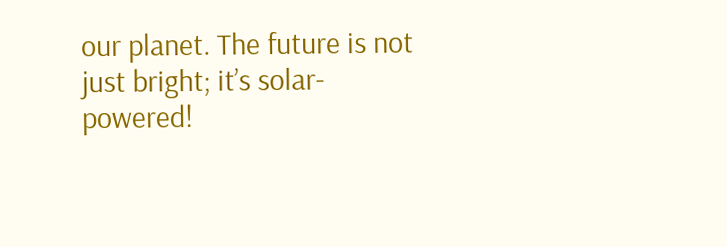our planet. The future is not just bright; it’s solar-powered!